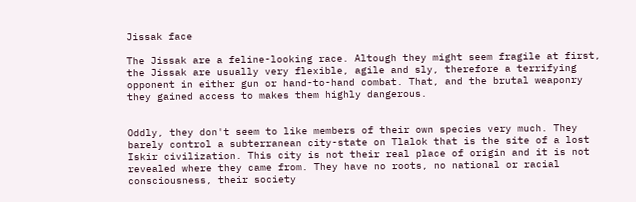Jissak face

The Jissak are a feline-looking race. Altough they might seem fragile at first, the Jissak are usually very flexible, agile and sly, therefore a terrifying opponent in either gun or hand-to-hand combat. That, and the brutal weaponry they gained access to makes them highly dangerous.


Oddly, they don't seem to like members of their own species very much. They barely control a subterranean city-state on Tlalok that is the site of a lost Iskir civilization. This city is not their real place of origin and it is not revealed where they came from. They have no roots, no national or racial consciousness, their society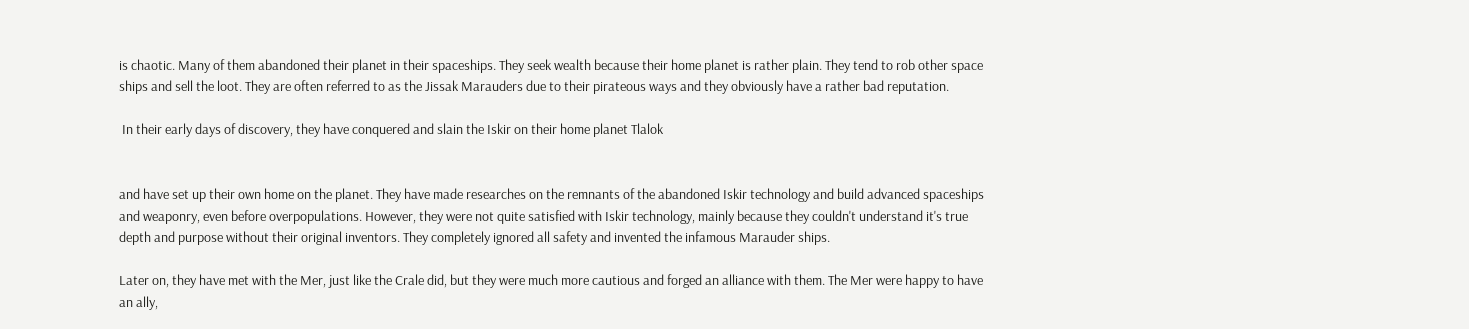is chaotic. Many of them abandoned their planet in their spaceships. They seek wealth because their home planet is rather plain. They tend to rob other space ships and sell the loot. They are often referred to as the Jissak Marauders due to their pirateous ways and they obviously have a rather bad reputation.

 In their early days of discovery, they have conquered and slain the Iskir on their home planet Tlalok


and have set up their own home on the planet. They have made researches on the remnants of the abandoned Iskir technology and build advanced spaceships and weaponry, even before overpopulations. However, they were not quite satisfied with Iskir technology, mainly because they couldn't understand it's true depth and purpose without their original inventors. They completely ignored all safety and invented the infamous Marauder ships.

Later on, they have met with the Mer, just like the Crale did, but they were much more cautious and forged an alliance with them. The Mer were happy to have an ally,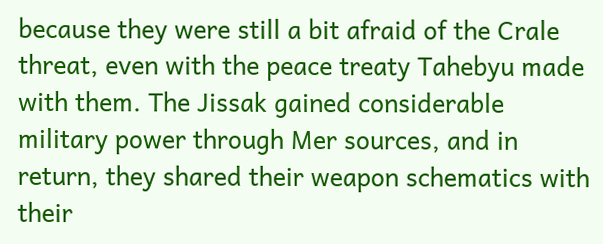because they were still a bit afraid of the Crale threat, even with the peace treaty Tahebyu made with them. The Jissak gained considerable military power through Mer sources, and in return, they shared their weapon schematics with their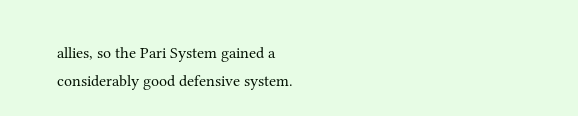allies, so the Pari System gained a considerably good defensive system.